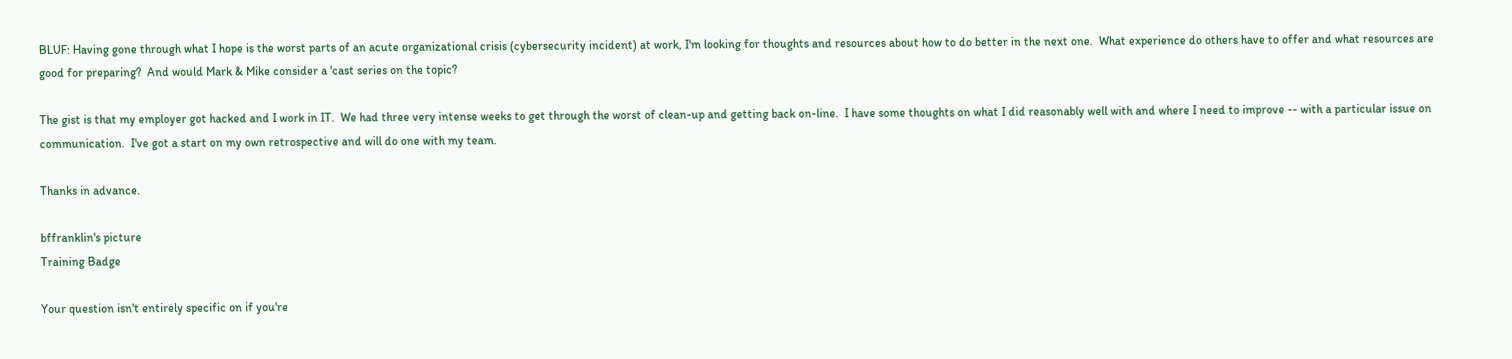BLUF: Having gone through what I hope is the worst parts of an acute organizational crisis (cybersecurity incident) at work, I'm looking for thoughts and resources about how to do better in the next one.  What experience do others have to offer and what resources are good for preparing?  And would Mark & Mike consider a 'cast series on the topic?

The gist is that my employer got hacked and I work in IT.  We had three very intense weeks to get through the worst of clean-up and getting back on-line.  I have some thoughts on what I did reasonably well with and where I need to improve -- with a particular issue on communication.  I've got a start on my own retrospective and will do one with my team.

Thanks in advance.

bffranklin's picture
Training Badge

Your question isn't entirely specific on if you're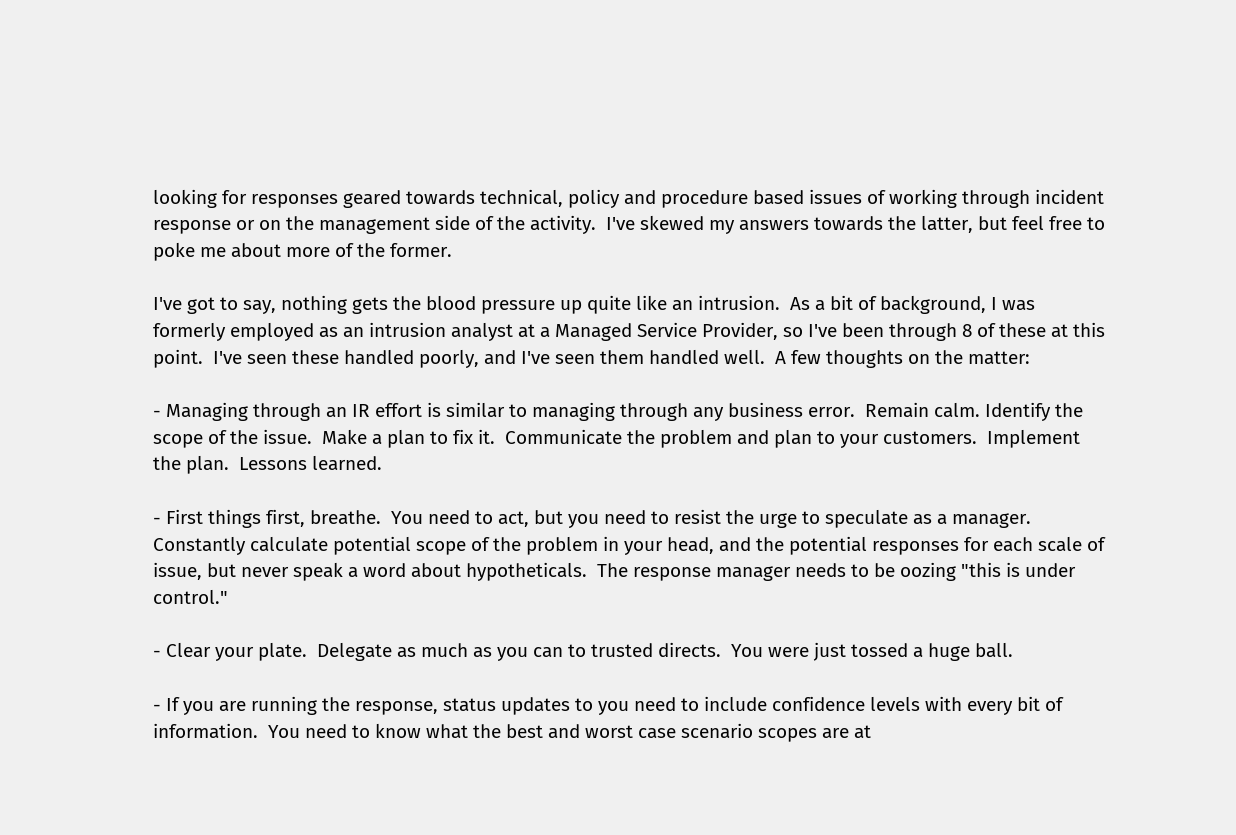looking for responses geared towards technical, policy and procedure based issues of working through incident response or on the management side of the activity.  I've skewed my answers towards the latter, but feel free to poke me about more of the former.

I've got to say, nothing gets the blood pressure up quite like an intrusion.  As a bit of background, I was formerly employed as an intrusion analyst at a Managed Service Provider, so I've been through 8 of these at this point.  I've seen these handled poorly, and I've seen them handled well.  A few thoughts on the matter:

- Managing through an IR effort is similar to managing through any business error.  Remain calm. Identify the scope of the issue.  Make a plan to fix it.  Communicate the problem and plan to your customers.  Implement the plan.  Lessons learned.

- First things first, breathe.  You need to act, but you need to resist the urge to speculate as a manager.  Constantly calculate potential scope of the problem in your head, and the potential responses for each scale of issue, but never speak a word about hypotheticals.  The response manager needs to be oozing "this is under control."

- Clear your plate.  Delegate as much as you can to trusted directs.  You were just tossed a huge ball.

- If you are running the response, status updates to you need to include confidence levels with every bit of information.  You need to know what the best and worst case scenario scopes are at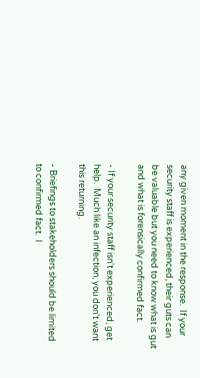any given moment in the response.  If your security staff is experienced, their guts can be valuable but you need to know what is gut and what is forensically confirmed fact.

- If your security staff isn't experienced, get help.  Much like an infection, you don't want this returning.

- Briefings to stakeholders should be limited to confirmed fact.  I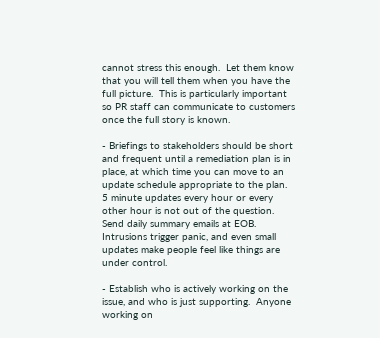cannot stress this enough.  Let them know that you will tell them when you have the full picture.  This is particularly important so PR staff can communicate to customers once the full story is known.

- Briefings to stakeholders should be short and frequent until a remediation plan is in place, at which time you can move to an update schedule appropriate to the plan.  5 minute updates every hour or every other hour is not out of the question.  Send daily summary emails at EOB.  Intrusions trigger panic, and even small updates make people feel like things are under control.

- Establish who is actively working on the issue, and who is just supporting.  Anyone working on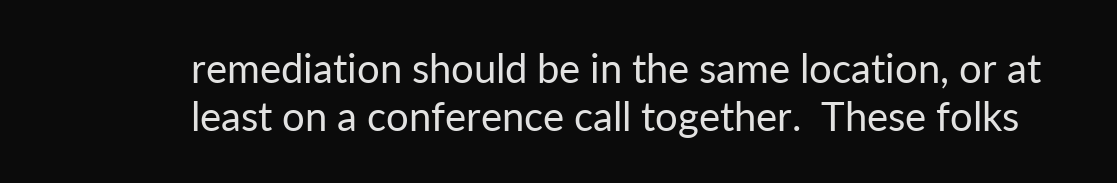remediation should be in the same location, or at least on a conference call together.  These folks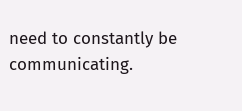need to constantly be communicating.